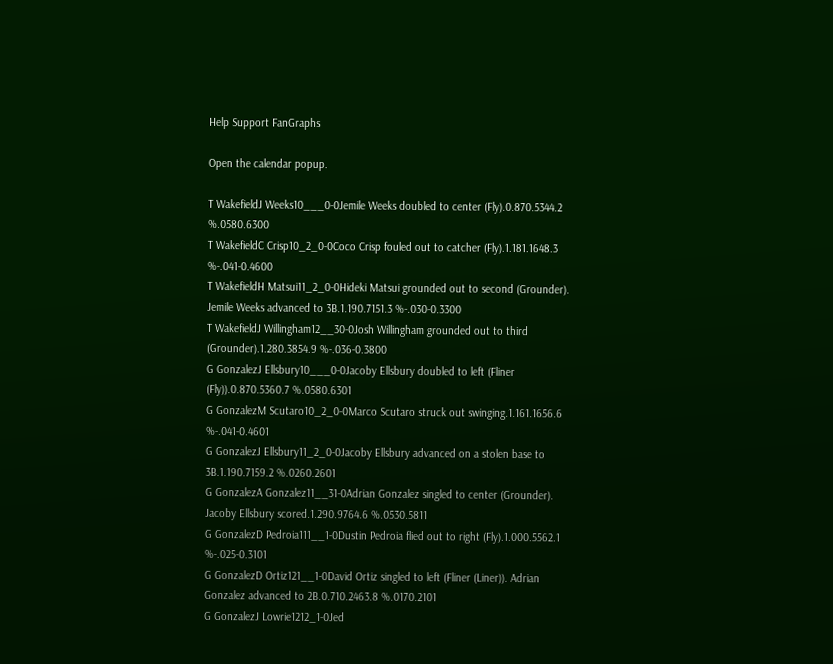Help Support FanGraphs

Open the calendar popup.

T WakefieldJ Weeks10___0-0Jemile Weeks doubled to center (Fly).0.870.5344.2 %.0580.6300
T WakefieldC Crisp10_2_0-0Coco Crisp fouled out to catcher (Fly).1.181.1648.3 %-.041-0.4600
T WakefieldH Matsui11_2_0-0Hideki Matsui grounded out to second (Grounder). Jemile Weeks advanced to 3B.1.190.7151.3 %-.030-0.3300
T WakefieldJ Willingham12__30-0Josh Willingham grounded out to third (Grounder).1.280.3854.9 %-.036-0.3800
G GonzalezJ Ellsbury10___0-0Jacoby Ellsbury doubled to left (Fliner (Fly)).0.870.5360.7 %.0580.6301
G GonzalezM Scutaro10_2_0-0Marco Scutaro struck out swinging.1.161.1656.6 %-.041-0.4601
G GonzalezJ Ellsbury11_2_0-0Jacoby Ellsbury advanced on a stolen base to 3B.1.190.7159.2 %.0260.2601
G GonzalezA Gonzalez11__31-0Adrian Gonzalez singled to center (Grounder). Jacoby Ellsbury scored.1.290.9764.6 %.0530.5811
G GonzalezD Pedroia111__1-0Dustin Pedroia flied out to right (Fly).1.000.5562.1 %-.025-0.3101
G GonzalezD Ortiz121__1-0David Ortiz singled to left (Fliner (Liner)). Adrian Gonzalez advanced to 2B.0.710.2463.8 %.0170.2101
G GonzalezJ Lowrie1212_1-0Jed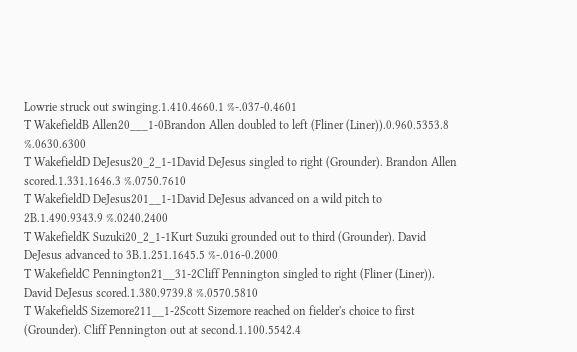Lowrie struck out swinging.1.410.4660.1 %-.037-0.4601
T WakefieldB Allen20___1-0Brandon Allen doubled to left (Fliner (Liner)).0.960.5353.8 %.0630.6300
T WakefieldD DeJesus20_2_1-1David DeJesus singled to right (Grounder). Brandon Allen scored.1.331.1646.3 %.0750.7610
T WakefieldD DeJesus201__1-1David DeJesus advanced on a wild pitch to 2B.1.490.9343.9 %.0240.2400
T WakefieldK Suzuki20_2_1-1Kurt Suzuki grounded out to third (Grounder). David DeJesus advanced to 3B.1.251.1645.5 %-.016-0.2000
T WakefieldC Pennington21__31-2Cliff Pennington singled to right (Fliner (Liner)). David DeJesus scored.1.380.9739.8 %.0570.5810
T WakefieldS Sizemore211__1-2Scott Sizemore reached on fielder's choice to first (Grounder). Cliff Pennington out at second.1.100.5542.4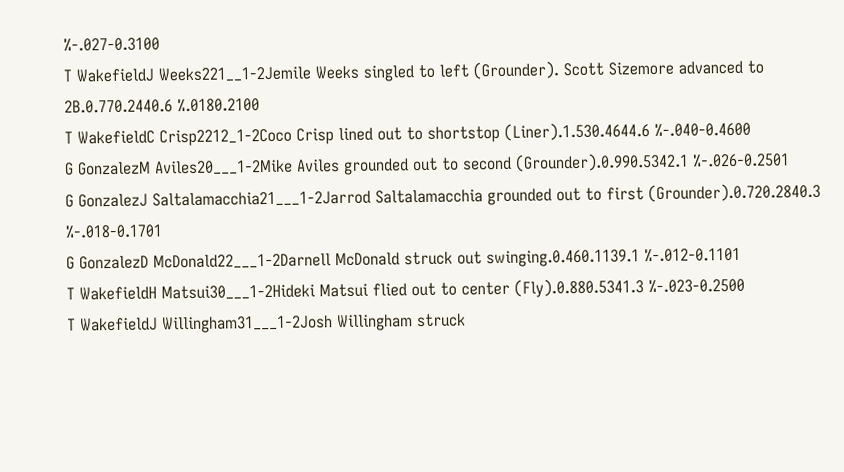%-.027-0.3100
T WakefieldJ Weeks221__1-2Jemile Weeks singled to left (Grounder). Scott Sizemore advanced to 2B.0.770.2440.6 %.0180.2100
T WakefieldC Crisp2212_1-2Coco Crisp lined out to shortstop (Liner).1.530.4644.6 %-.040-0.4600
G GonzalezM Aviles20___1-2Mike Aviles grounded out to second (Grounder).0.990.5342.1 %-.026-0.2501
G GonzalezJ Saltalamacchia21___1-2Jarrod Saltalamacchia grounded out to first (Grounder).0.720.2840.3 %-.018-0.1701
G GonzalezD McDonald22___1-2Darnell McDonald struck out swinging.0.460.1139.1 %-.012-0.1101
T WakefieldH Matsui30___1-2Hideki Matsui flied out to center (Fly).0.880.5341.3 %-.023-0.2500
T WakefieldJ Willingham31___1-2Josh Willingham struck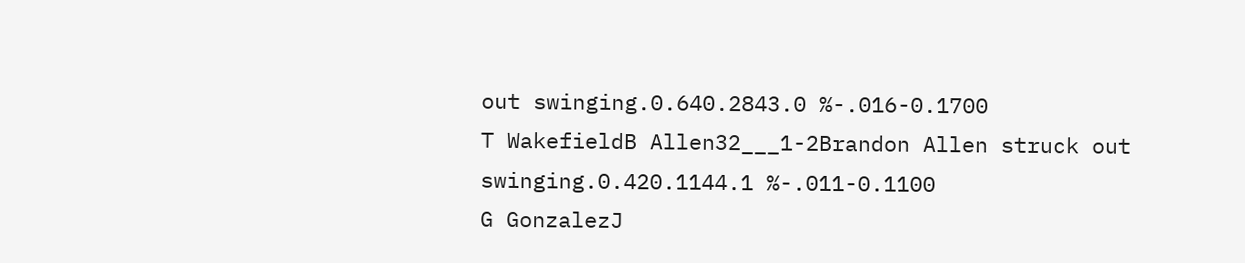out swinging.0.640.2843.0 %-.016-0.1700
T WakefieldB Allen32___1-2Brandon Allen struck out swinging.0.420.1144.1 %-.011-0.1100
G GonzalezJ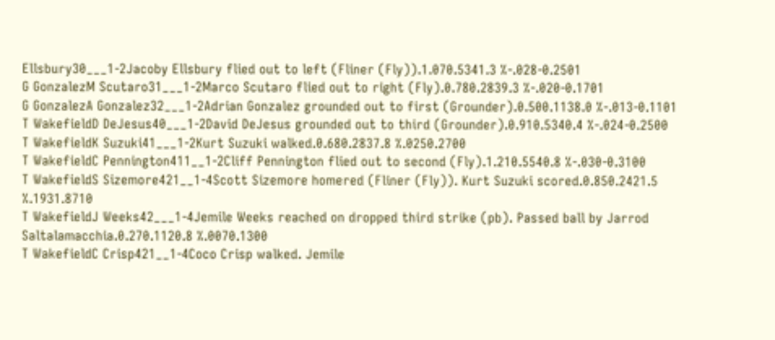Ellsbury30___1-2Jacoby Ellsbury flied out to left (Fliner (Fly)).1.070.5341.3 %-.028-0.2501
G GonzalezM Scutaro31___1-2Marco Scutaro flied out to right (Fly).0.780.2839.3 %-.020-0.1701
G GonzalezA Gonzalez32___1-2Adrian Gonzalez grounded out to first (Grounder).0.500.1138.0 %-.013-0.1101
T WakefieldD DeJesus40___1-2David DeJesus grounded out to third (Grounder).0.910.5340.4 %-.024-0.2500
T WakefieldK Suzuki41___1-2Kurt Suzuki walked.0.680.2837.8 %.0250.2700
T WakefieldC Pennington411__1-2Cliff Pennington flied out to second (Fly).1.210.5540.8 %-.030-0.3100
T WakefieldS Sizemore421__1-4Scott Sizemore homered (Fliner (Fly)). Kurt Suzuki scored.0.850.2421.5 %.1931.8710
T WakefieldJ Weeks42___1-4Jemile Weeks reached on dropped third strike (pb). Passed ball by Jarrod Saltalamacchia.0.270.1120.8 %.0070.1300
T WakefieldC Crisp421__1-4Coco Crisp walked. Jemile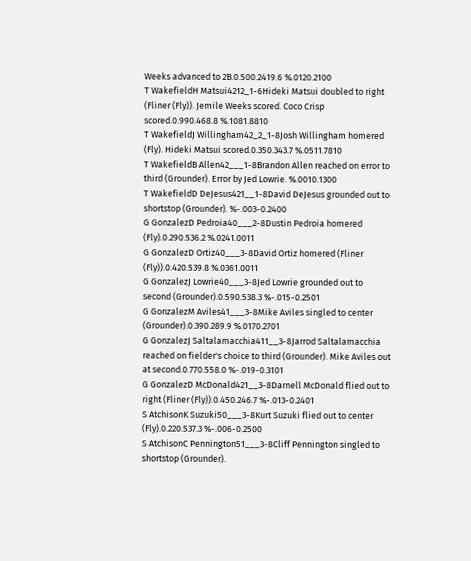Weeks advanced to 2B.0.500.2419.6 %.0120.2100
T WakefieldH Matsui4212_1-6Hideki Matsui doubled to right (Fliner (Fly)). Jemile Weeks scored. Coco Crisp scored.0.990.468.8 %.1081.8810
T WakefieldJ Willingham42_2_1-8Josh Willingham homered (Fly). Hideki Matsui scored.0.350.343.7 %.0511.7810
T WakefieldB Allen42___1-8Brandon Allen reached on error to third (Grounder). Error by Jed Lowrie. %.0010.1300
T WakefieldD DeJesus421__1-8David DeJesus grounded out to shortstop (Grounder). %-.003-0.2400
G GonzalezD Pedroia40___2-8Dustin Pedroia homered (Fly).0.290.536.2 %.0241.0011
G GonzalezD Ortiz40___3-8David Ortiz homered (Fliner (Fly)).0.420.539.8 %.0361.0011
G GonzalezJ Lowrie40___3-8Jed Lowrie grounded out to second (Grounder).0.590.538.3 %-.015-0.2501
G GonzalezM Aviles41___3-8Mike Aviles singled to center (Grounder).0.390.289.9 %.0170.2701
G GonzalezJ Saltalamacchia411__3-8Jarrod Saltalamacchia reached on fielder's choice to third (Grounder). Mike Aviles out at second.0.770.558.0 %-.019-0.3101
G GonzalezD McDonald421__3-8Darnell McDonald flied out to right (Fliner (Fly)).0.450.246.7 %-.013-0.2401
S AtchisonK Suzuki50___3-8Kurt Suzuki flied out to center (Fly).0.220.537.3 %-.006-0.2500
S AtchisonC Pennington51___3-8Cliff Pennington singled to shortstop (Grounder).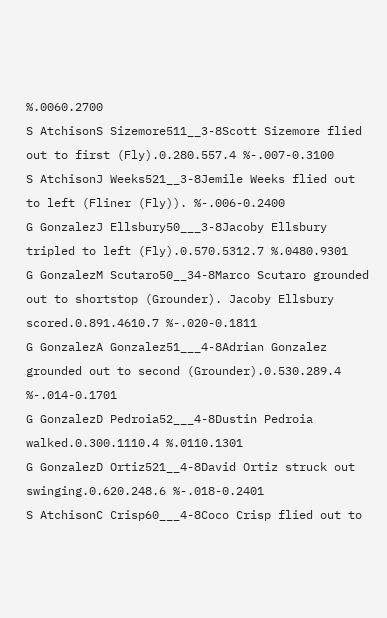%.0060.2700
S AtchisonS Sizemore511__3-8Scott Sizemore flied out to first (Fly).0.280.557.4 %-.007-0.3100
S AtchisonJ Weeks521__3-8Jemile Weeks flied out to left (Fliner (Fly)). %-.006-0.2400
G GonzalezJ Ellsbury50___3-8Jacoby Ellsbury tripled to left (Fly).0.570.5312.7 %.0480.9301
G GonzalezM Scutaro50__34-8Marco Scutaro grounded out to shortstop (Grounder). Jacoby Ellsbury scored.0.891.4610.7 %-.020-0.1811
G GonzalezA Gonzalez51___4-8Adrian Gonzalez grounded out to second (Grounder).0.530.289.4 %-.014-0.1701
G GonzalezD Pedroia52___4-8Dustin Pedroia walked.0.300.1110.4 %.0110.1301
G GonzalezD Ortiz521__4-8David Ortiz struck out swinging.0.620.248.6 %-.018-0.2401
S AtchisonC Crisp60___4-8Coco Crisp flied out to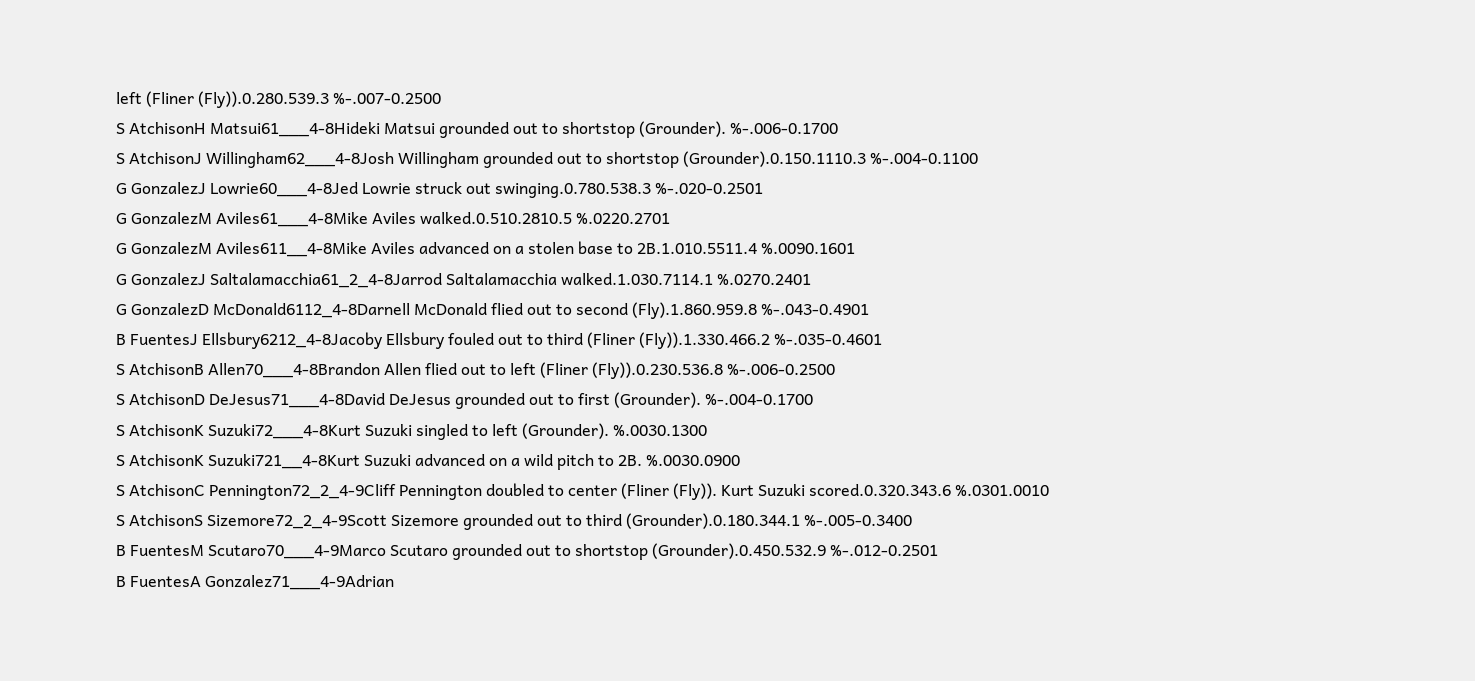left (Fliner (Fly)).0.280.539.3 %-.007-0.2500
S AtchisonH Matsui61___4-8Hideki Matsui grounded out to shortstop (Grounder). %-.006-0.1700
S AtchisonJ Willingham62___4-8Josh Willingham grounded out to shortstop (Grounder).0.150.1110.3 %-.004-0.1100
G GonzalezJ Lowrie60___4-8Jed Lowrie struck out swinging.0.780.538.3 %-.020-0.2501
G GonzalezM Aviles61___4-8Mike Aviles walked.0.510.2810.5 %.0220.2701
G GonzalezM Aviles611__4-8Mike Aviles advanced on a stolen base to 2B.1.010.5511.4 %.0090.1601
G GonzalezJ Saltalamacchia61_2_4-8Jarrod Saltalamacchia walked.1.030.7114.1 %.0270.2401
G GonzalezD McDonald6112_4-8Darnell McDonald flied out to second (Fly).1.860.959.8 %-.043-0.4901
B FuentesJ Ellsbury6212_4-8Jacoby Ellsbury fouled out to third (Fliner (Fly)).1.330.466.2 %-.035-0.4601
S AtchisonB Allen70___4-8Brandon Allen flied out to left (Fliner (Fly)).0.230.536.8 %-.006-0.2500
S AtchisonD DeJesus71___4-8David DeJesus grounded out to first (Grounder). %-.004-0.1700
S AtchisonK Suzuki72___4-8Kurt Suzuki singled to left (Grounder). %.0030.1300
S AtchisonK Suzuki721__4-8Kurt Suzuki advanced on a wild pitch to 2B. %.0030.0900
S AtchisonC Pennington72_2_4-9Cliff Pennington doubled to center (Fliner (Fly)). Kurt Suzuki scored.0.320.343.6 %.0301.0010
S AtchisonS Sizemore72_2_4-9Scott Sizemore grounded out to third (Grounder).0.180.344.1 %-.005-0.3400
B FuentesM Scutaro70___4-9Marco Scutaro grounded out to shortstop (Grounder).0.450.532.9 %-.012-0.2501
B FuentesA Gonzalez71___4-9Adrian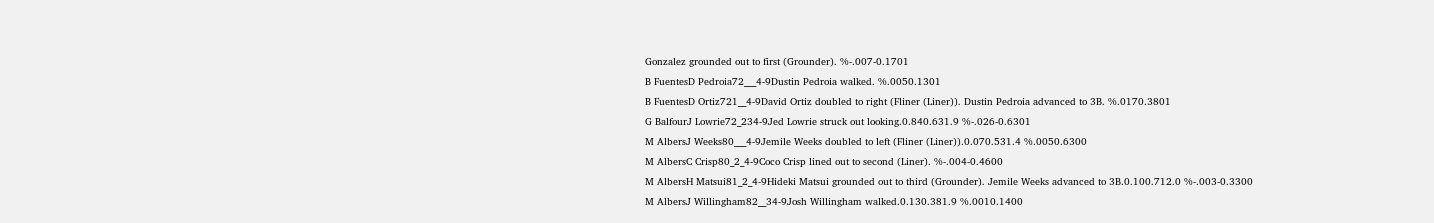Gonzalez grounded out to first (Grounder). %-.007-0.1701
B FuentesD Pedroia72___4-9Dustin Pedroia walked. %.0050.1301
B FuentesD Ortiz721__4-9David Ortiz doubled to right (Fliner (Liner)). Dustin Pedroia advanced to 3B. %.0170.3801
G BalfourJ Lowrie72_234-9Jed Lowrie struck out looking.0.840.631.9 %-.026-0.6301
M AlbersJ Weeks80___4-9Jemile Weeks doubled to left (Fliner (Liner)).0.070.531.4 %.0050.6300
M AlbersC Crisp80_2_4-9Coco Crisp lined out to second (Liner). %-.004-0.4600
M AlbersH Matsui81_2_4-9Hideki Matsui grounded out to third (Grounder). Jemile Weeks advanced to 3B.0.100.712.0 %-.003-0.3300
M AlbersJ Willingham82__34-9Josh Willingham walked.0.130.381.9 %.0010.1400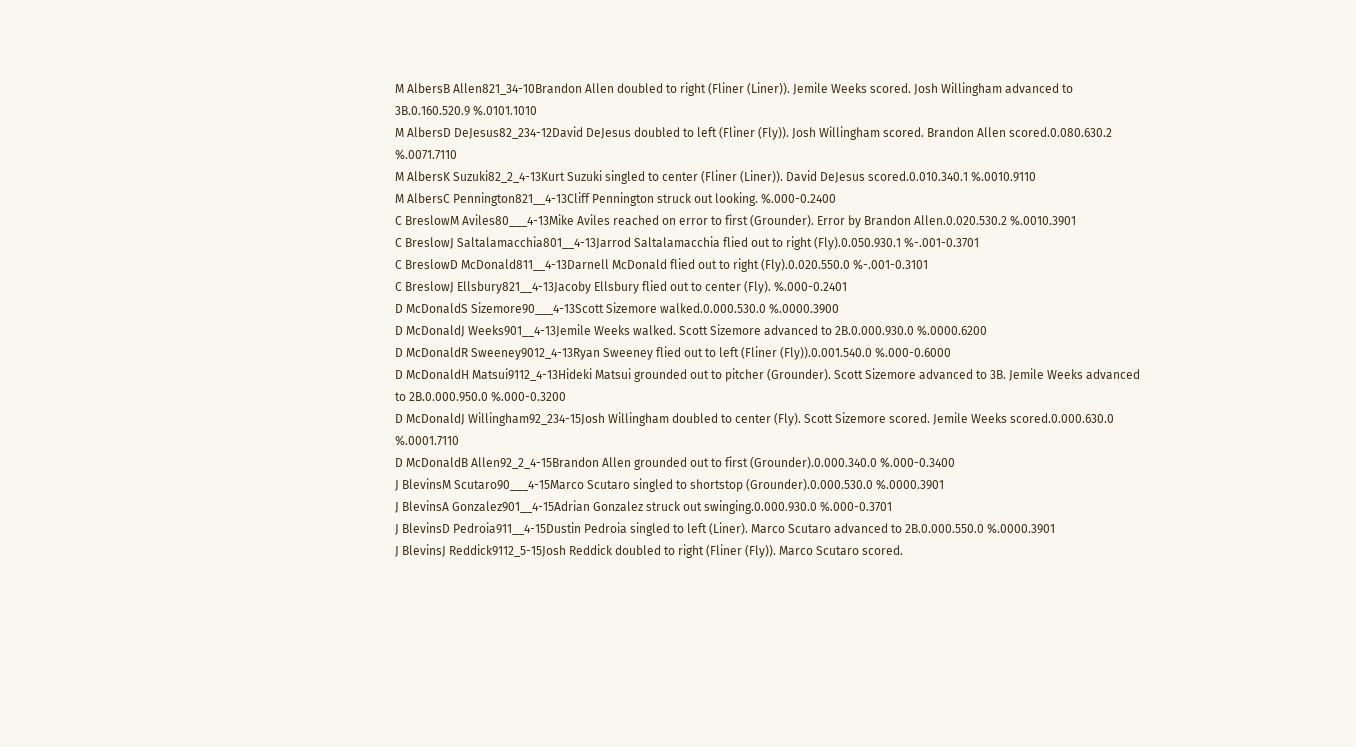M AlbersB Allen821_34-10Brandon Allen doubled to right (Fliner (Liner)). Jemile Weeks scored. Josh Willingham advanced to 3B.0.160.520.9 %.0101.1010
M AlbersD DeJesus82_234-12David DeJesus doubled to left (Fliner (Fly)). Josh Willingham scored. Brandon Allen scored.0.080.630.2 %.0071.7110
M AlbersK Suzuki82_2_4-13Kurt Suzuki singled to center (Fliner (Liner)). David DeJesus scored.0.010.340.1 %.0010.9110
M AlbersC Pennington821__4-13Cliff Pennington struck out looking. %.000-0.2400
C BreslowM Aviles80___4-13Mike Aviles reached on error to first (Grounder). Error by Brandon Allen.0.020.530.2 %.0010.3901
C BreslowJ Saltalamacchia801__4-13Jarrod Saltalamacchia flied out to right (Fly).0.050.930.1 %-.001-0.3701
C BreslowD McDonald811__4-13Darnell McDonald flied out to right (Fly).0.020.550.0 %-.001-0.3101
C BreslowJ Ellsbury821__4-13Jacoby Ellsbury flied out to center (Fly). %.000-0.2401
D McDonaldS Sizemore90___4-13Scott Sizemore walked.0.000.530.0 %.0000.3900
D McDonaldJ Weeks901__4-13Jemile Weeks walked. Scott Sizemore advanced to 2B.0.000.930.0 %.0000.6200
D McDonaldR Sweeney9012_4-13Ryan Sweeney flied out to left (Fliner (Fly)).0.001.540.0 %.000-0.6000
D McDonaldH Matsui9112_4-13Hideki Matsui grounded out to pitcher (Grounder). Scott Sizemore advanced to 3B. Jemile Weeks advanced to 2B.0.000.950.0 %.000-0.3200
D McDonaldJ Willingham92_234-15Josh Willingham doubled to center (Fly). Scott Sizemore scored. Jemile Weeks scored.0.000.630.0 %.0001.7110
D McDonaldB Allen92_2_4-15Brandon Allen grounded out to first (Grounder).0.000.340.0 %.000-0.3400
J BlevinsM Scutaro90___4-15Marco Scutaro singled to shortstop (Grounder).0.000.530.0 %.0000.3901
J BlevinsA Gonzalez901__4-15Adrian Gonzalez struck out swinging.0.000.930.0 %.000-0.3701
J BlevinsD Pedroia911__4-15Dustin Pedroia singled to left (Liner). Marco Scutaro advanced to 2B.0.000.550.0 %.0000.3901
J BlevinsJ Reddick9112_5-15Josh Reddick doubled to right (Fliner (Fly)). Marco Scutaro scored.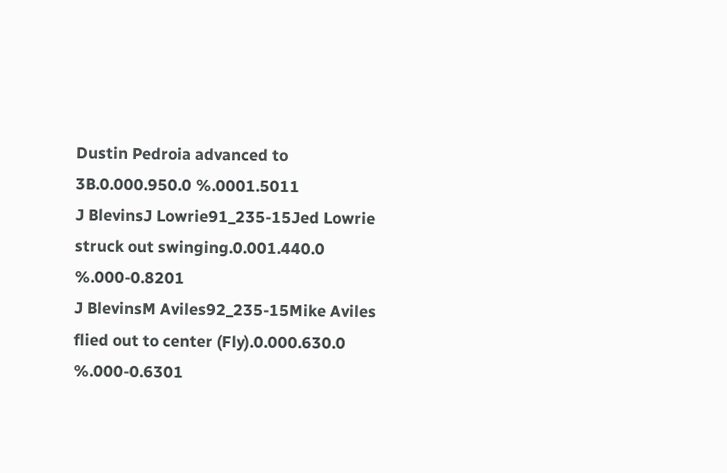Dustin Pedroia advanced to 3B.0.000.950.0 %.0001.5011
J BlevinsJ Lowrie91_235-15Jed Lowrie struck out swinging.0.001.440.0 %.000-0.8201
J BlevinsM Aviles92_235-15Mike Aviles flied out to center (Fly).0.000.630.0 %.000-0.6301